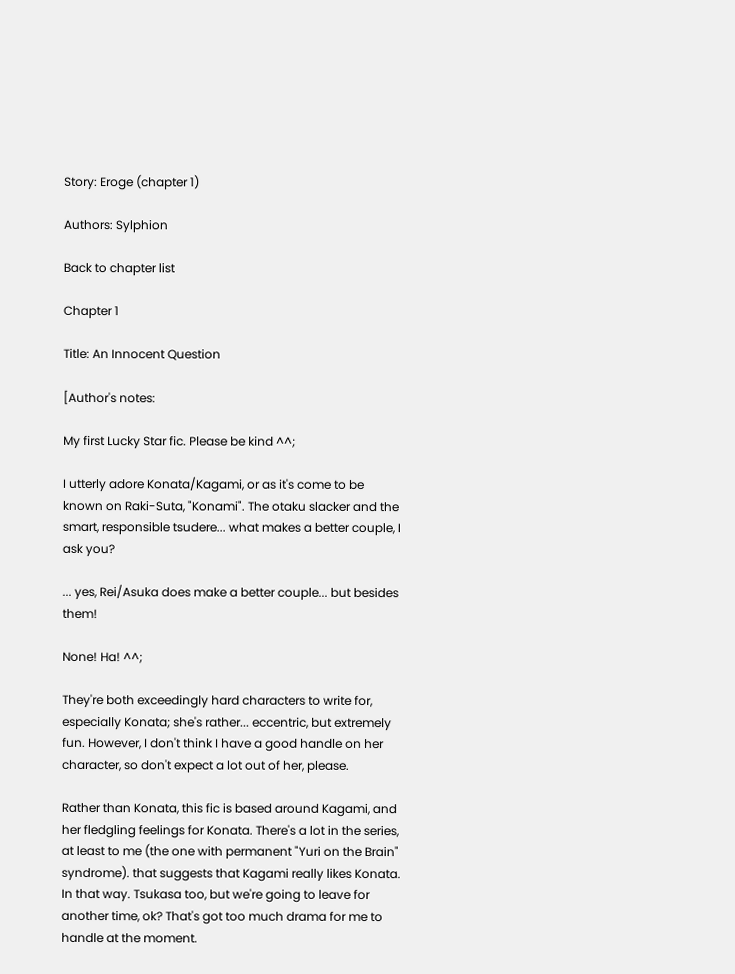Story: Eroge (chapter 1)

Authors: Sylphion

Back to chapter list

Chapter 1

Title: An Innocent Question

[Author's notes:

My first Lucky Star fic. Please be kind ^^;

I utterly adore Konata/Kagami, or as it's come to be known on Raki-Suta, "Konami". The otaku slacker and the smart, responsible tsudere... what makes a better couple, I ask you?

... yes, Rei/Asuka does make a better couple... but besides them!

None! Ha! ^^;

They're both exceedingly hard characters to write for, especially Konata; she's rather... eccentric, but extremely fun. However, I don't think I have a good handle on her character, so don't expect a lot out of her, please.

Rather than Konata, this fic is based around Kagami, and her fledgling feelings for Konata. There's a lot in the series, at least to me (the one with permanent "Yuri on the Brain" syndrome). that suggests that Kagami really likes Konata. In that way. Tsukasa too, but we're going to leave for another time, ok? That's got too much drama for me to handle at the moment.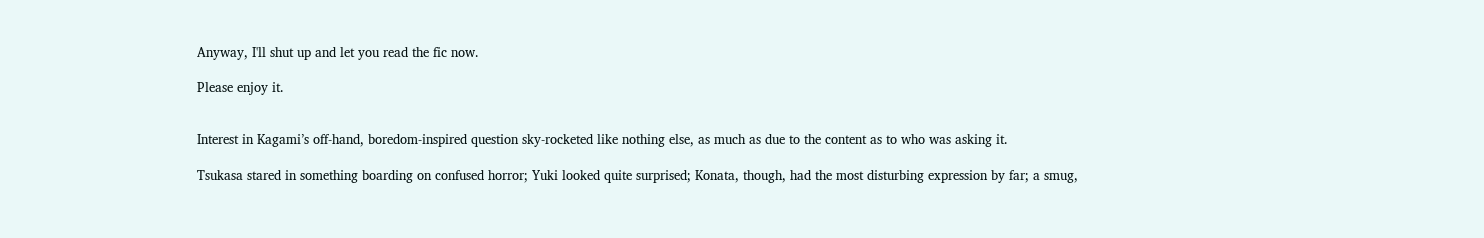Anyway, I'll shut up and let you read the fic now.

Please enjoy it.


Interest in Kagami’s off-hand, boredom-inspired question sky-rocketed like nothing else, as much as due to the content as to who was asking it.

Tsukasa stared in something boarding on confused horror; Yuki looked quite surprised; Konata, though, had the most disturbing expression by far; a smug,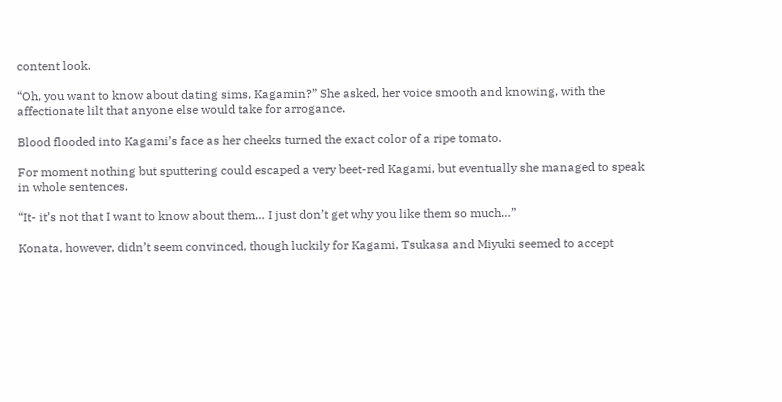content look.

“Oh, you want to know about dating sims, Kagamin?” She asked, her voice smooth and knowing, with the affectionate lilt that anyone else would take for arrogance.

Blood flooded into Kagami’s face as her cheeks turned the exact color of a ripe tomato.

For moment nothing but sputtering could escaped a very beet-red Kagami, but eventually she managed to speak in whole sentences.

“It- it’s not that I want to know about them… I just don’t get why you like them so much…”

Konata, however, didn’t seem convinced, though luckily for Kagami, Tsukasa and Miyuki seemed to accept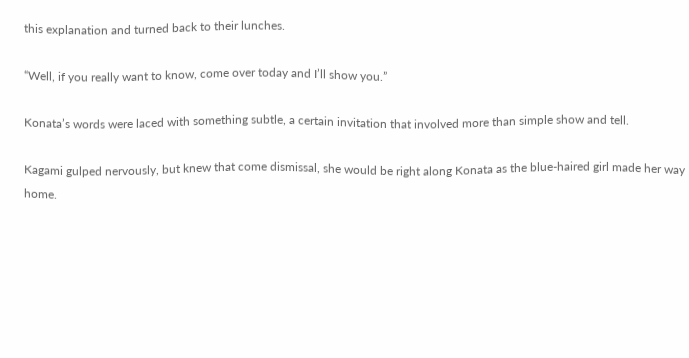this explanation and turned back to their lunches.

“Well, if you really want to know, come over today and I’ll show you.”

Konata’s words were laced with something subtle, a certain invitation that involved more than simple show and tell.

Kagami gulped nervously, but knew that come dismissal, she would be right along Konata as the blue-haired girl made her way home.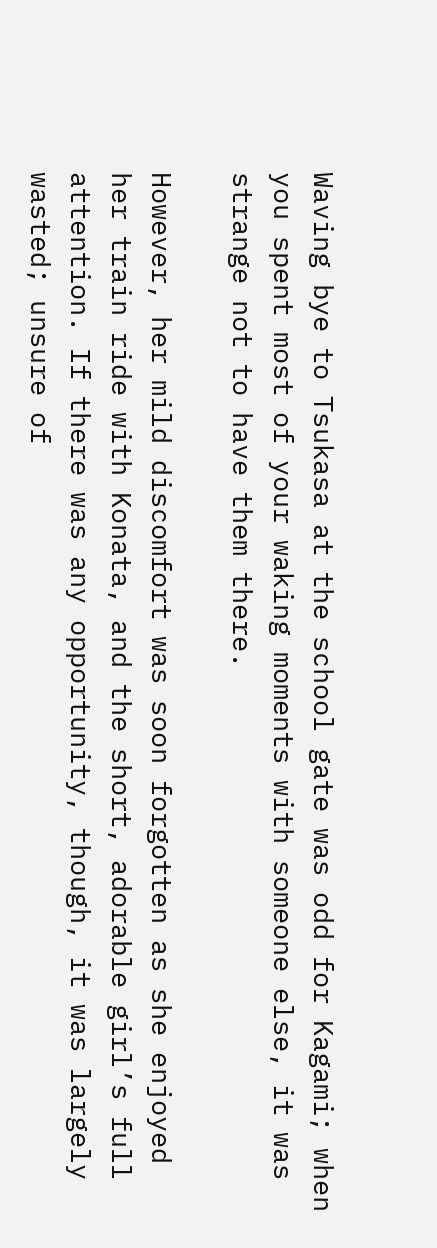Waving bye to Tsukasa at the school gate was odd for Kagami; when you spent most of your waking moments with someone else, it was strange not to have them there.

However, her mild discomfort was soon forgotten as she enjoyed her train ride with Konata, and the short, adorable girl’s full attention. If there was any opportunity, though, it was largely wasted; unsure of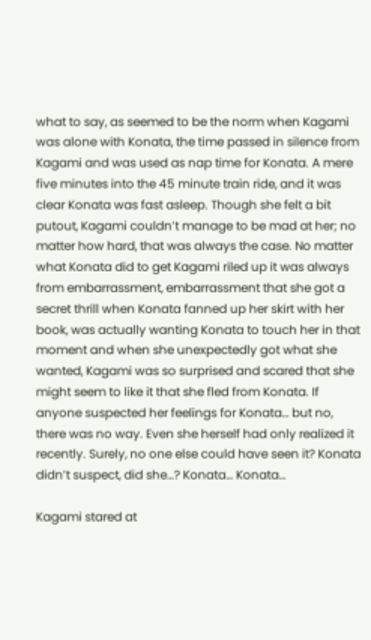what to say, as seemed to be the norm when Kagami was alone with Konata, the time passed in silence from Kagami and was used as nap time for Konata. A mere five minutes into the 45 minute train ride, and it was clear Konata was fast asleep. Though she felt a bit putout, Kagami couldn’t manage to be mad at her; no matter how hard, that was always the case. No matter what Konata did to get Kagami riled up it was always from embarrassment, embarrassment that she got a secret thrill when Konata fanned up her skirt with her book, was actually wanting Konata to touch her in that moment and when she unexpectedly got what she wanted, Kagami was so surprised and scared that she might seem to like it that she fled from Konata. If anyone suspected her feelings for Konata… but no, there was no way. Even she herself had only realized it recently. Surely, no one else could have seen it? Konata didn’t suspect, did she…? Konata… Konata…

Kagami stared at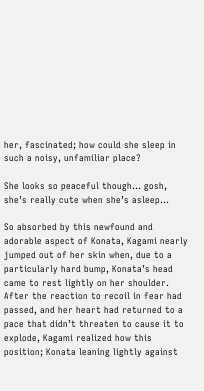her, fascinated; how could she sleep in such a noisy, unfamiliar place?

She looks so peaceful though… gosh, she’s really cute when she’s asleep…

So absorbed by this newfound and adorable aspect of Konata, Kagami nearly jumped out of her skin when, due to a particularly hard bump, Konata’s head came to rest lightly on her shoulder. After the reaction to recoil in fear had passed, and her heart had returned to a pace that didn’t threaten to cause it to explode, Kagami realized how this position; Konata leaning lightly against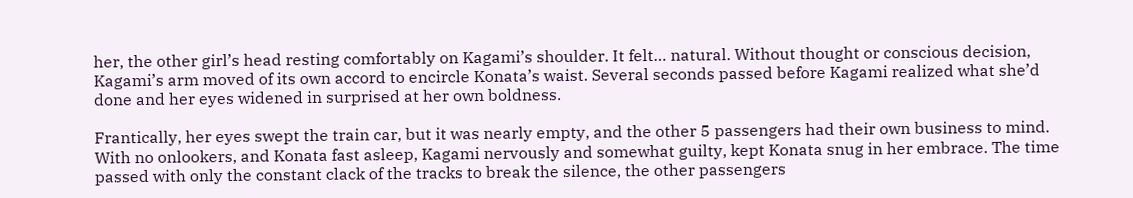her, the other girl’s head resting comfortably on Kagami’s shoulder. It felt… natural. Without thought or conscious decision, Kagami’s arm moved of its own accord to encircle Konata’s waist. Several seconds passed before Kagami realized what she’d done and her eyes widened in surprised at her own boldness.

Frantically, her eyes swept the train car, but it was nearly empty, and the other 5 passengers had their own business to mind. With no onlookers, and Konata fast asleep, Kagami nervously and somewhat guilty, kept Konata snug in her embrace. The time passed with only the constant clack of the tracks to break the silence, the other passengers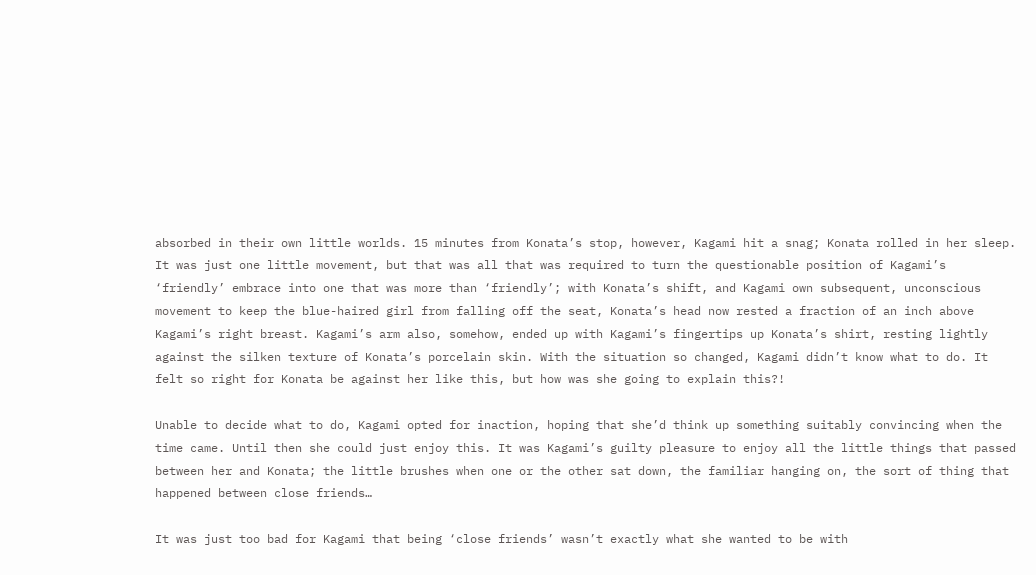absorbed in their own little worlds. 15 minutes from Konata’s stop, however, Kagami hit a snag; Konata rolled in her sleep. It was just one little movement, but that was all that was required to turn the questionable position of Kagami’s ‘friendly’ embrace into one that was more than ‘friendly’; with Konata’s shift, and Kagami own subsequent, unconscious movement to keep the blue-haired girl from falling off the seat, Konata’s head now rested a fraction of an inch above Kagami’s right breast. Kagami’s arm also, somehow, ended up with Kagami’s fingertips up Konata’s shirt, resting lightly against the silken texture of Konata’s porcelain skin. With the situation so changed, Kagami didn’t know what to do. It felt so right for Konata be against her like this, but how was she going to explain this?!

Unable to decide what to do, Kagami opted for inaction, hoping that she’d think up something suitably convincing when the time came. Until then she could just enjoy this. It was Kagami’s guilty pleasure to enjoy all the little things that passed between her and Konata; the little brushes when one or the other sat down, the familiar hanging on, the sort of thing that happened between close friends…

It was just too bad for Kagami that being ‘close friends’ wasn’t exactly what she wanted to be with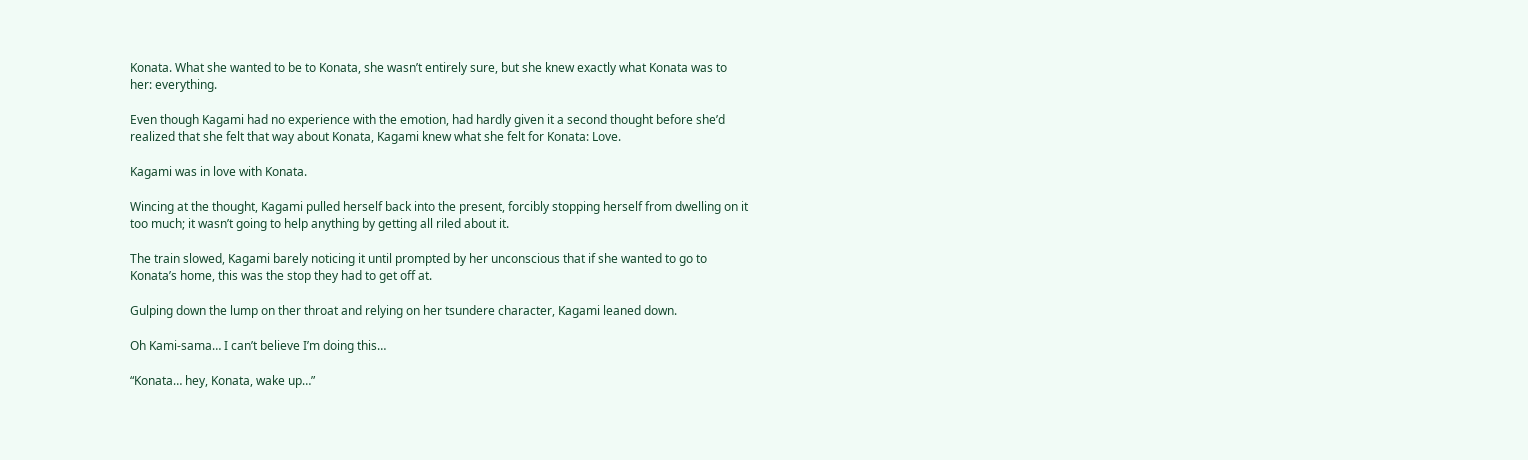Konata. What she wanted to be to Konata, she wasn’t entirely sure, but she knew exactly what Konata was to her: everything.

Even though Kagami had no experience with the emotion, had hardly given it a second thought before she’d realized that she felt that way about Konata, Kagami knew what she felt for Konata: Love.

Kagami was in love with Konata.

Wincing at the thought, Kagami pulled herself back into the present, forcibly stopping herself from dwelling on it too much; it wasn’t going to help anything by getting all riled about it.

The train slowed, Kagami barely noticing it until prompted by her unconscious that if she wanted to go to Konata’s home, this was the stop they had to get off at.

Gulping down the lump on ther throat and relying on her tsundere character, Kagami leaned down.

Oh Kami-sama… I can’t believe I’m doing this…

“Konata… hey, Konata, wake up…”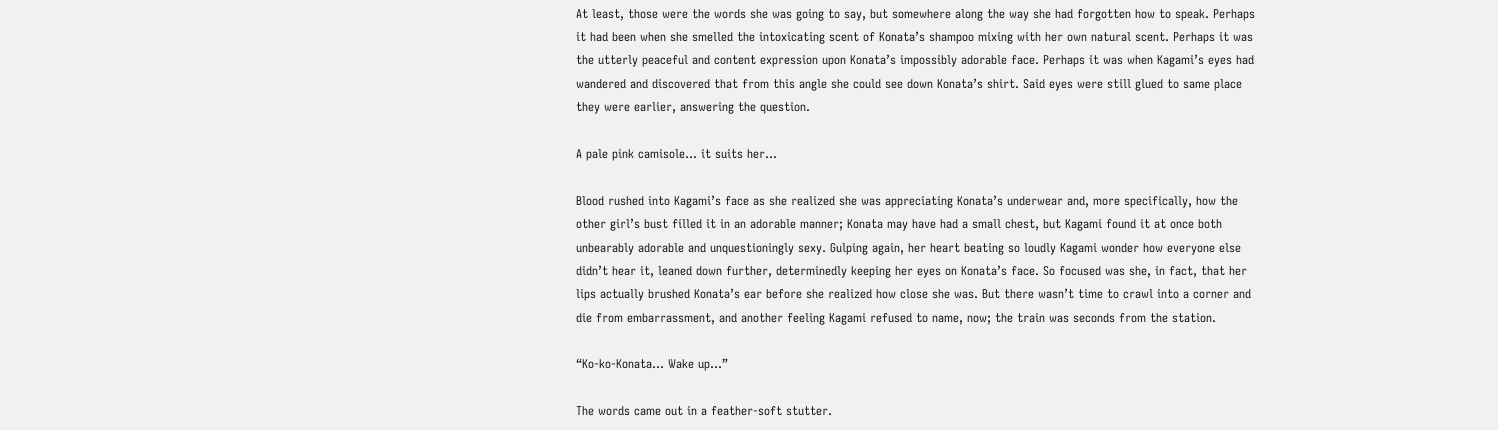At least, those were the words she was going to say, but somewhere along the way she had forgotten how to speak. Perhaps it had been when she smelled the intoxicating scent of Konata’s shampoo mixing with her own natural scent. Perhaps it was the utterly peaceful and content expression upon Konata’s impossibly adorable face. Perhaps it was when Kagami’s eyes had wandered and discovered that from this angle she could see down Konata’s shirt. Said eyes were still glued to same place they were earlier, answering the question.

A pale pink camisole… it suits her…

Blood rushed into Kagami’s face as she realized she was appreciating Konata’s underwear and, more specifically, how the other girl’s bust filled it in an adorable manner; Konata may have had a small chest, but Kagami found it at once both unbearably adorable and unquestioningly sexy. Gulping again, her heart beating so loudly Kagami wonder how everyone else didn’t hear it, leaned down further, determinedly keeping her eyes on Konata’s face. So focused was she, in fact, that her lips actually brushed Konata’s ear before she realized how close she was. But there wasn’t time to crawl into a corner and die from embarrassment, and another feeling Kagami refused to name, now; the train was seconds from the station.

“Ko-ko-Konata… Wake up…”

The words came out in a feather-soft stutter.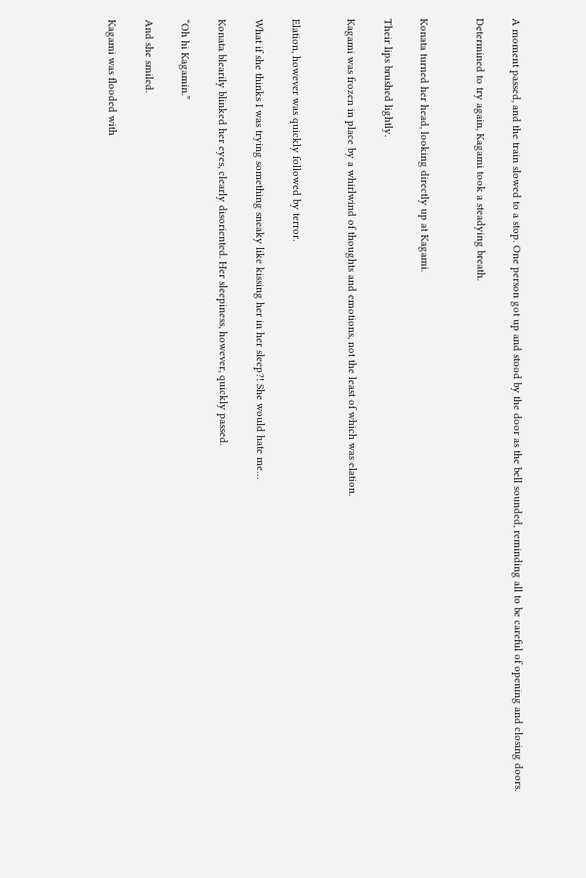A moment passed, and the train slowed to a stop. One person got up and stood by the door as the bell sounded, reminding all to be careful of opening and closing doors.

Determined to try again, Kagami took a steadying breath.


Konata turned her head, looking directly up at Kagami.

Their lips brushed lightly.

Kagami was frozen in place by a whirlwind of thoughts and emotions, not the least of which was elation.


Elation, however was quickly followed by terror.

What if she thinks I was trying something sneaky like kissing her in her sleep?! She would hate me…

Konata blearily blinked her eyes, clearly disoriented. Her sleepiness, however, quickly passed.

“Oh hi Kagamin.”

And she smiled.

Kagami was flooded with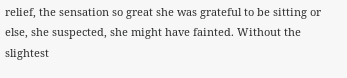relief, the sensation so great she was grateful to be sitting or else, she suspected, she might have fainted. Without the slightest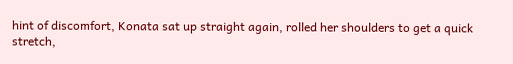hint of discomfort, Konata sat up straight again, rolled her shoulders to get a quick stretch,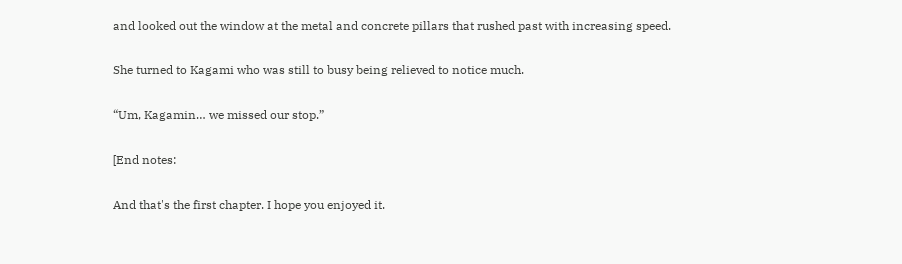and looked out the window at the metal and concrete pillars that rushed past with increasing speed.

She turned to Kagami who was still to busy being relieved to notice much.

“Um, Kagamin… we missed our stop.”

[End notes:

And that's the first chapter. I hope you enjoyed it.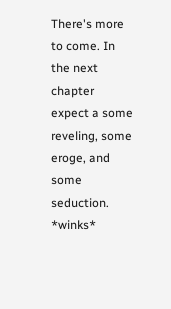There's more to come. In the next chapter expect a some reveling, some eroge, and some seduction. *winks*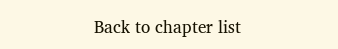Back to chapter list